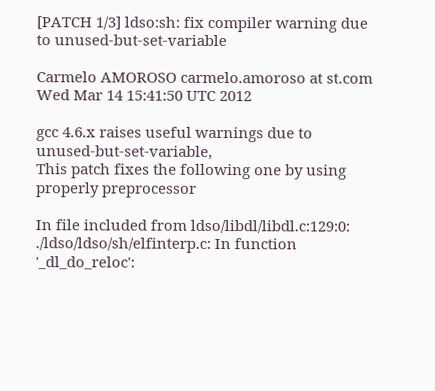[PATCH 1/3] ldso:sh: fix compiler warning due to unused-but-set-variable

Carmelo AMOROSO carmelo.amoroso at st.com
Wed Mar 14 15:41:50 UTC 2012

gcc 4.6.x raises useful warnings due to unused-but-set-variable,
This patch fixes the following one by using properly preprocessor

In file included from ldso/libdl/libdl.c:129:0:
./ldso/ldso/sh/elfinterp.c: In function '_dl_do_reloc':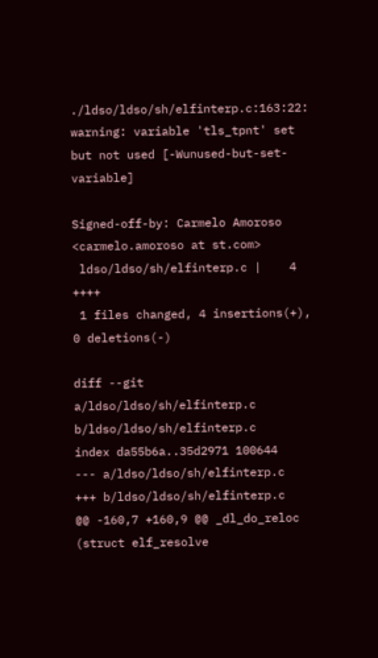./ldso/ldso/sh/elfinterp.c:163:22: warning: variable 'tls_tpnt' set but not used [-Wunused-but-set-variable]

Signed-off-by: Carmelo Amoroso <carmelo.amoroso at st.com>
 ldso/ldso/sh/elfinterp.c |    4 ++++
 1 files changed, 4 insertions(+), 0 deletions(-)

diff --git a/ldso/ldso/sh/elfinterp.c b/ldso/ldso/sh/elfinterp.c
index da55b6a..35d2971 100644
--- a/ldso/ldso/sh/elfinterp.c
+++ b/ldso/ldso/sh/elfinterp.c
@@ -160,7 +160,9 @@ _dl_do_reloc (struct elf_resolve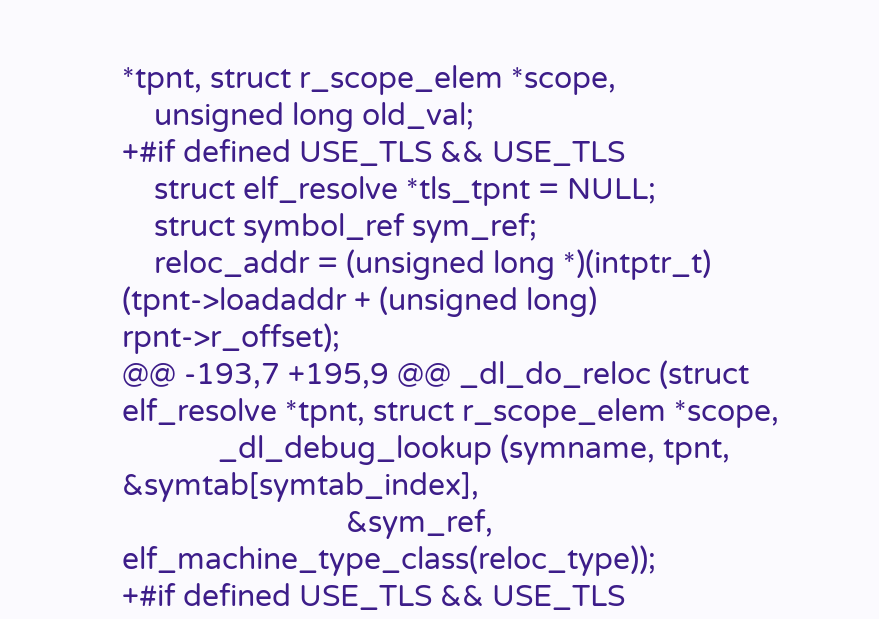*tpnt, struct r_scope_elem *scope,
    unsigned long old_val;
+#if defined USE_TLS && USE_TLS
    struct elf_resolve *tls_tpnt = NULL;
    struct symbol_ref sym_ref;
    reloc_addr = (unsigned long *)(intptr_t) (tpnt->loadaddr + (unsigned long) rpnt->r_offset);
@@ -193,7 +195,9 @@ _dl_do_reloc (struct elf_resolve *tpnt, struct r_scope_elem *scope,
            _dl_debug_lookup (symname, tpnt, &symtab[symtab_index],
                            &sym_ref, elf_machine_type_class(reloc_type));
+#if defined USE_TLS && USE_TLS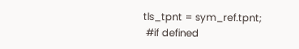tls_tpnt = sym_ref.tpnt;
 #if defined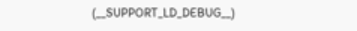(__SUPPORT_LD_DEBUG__)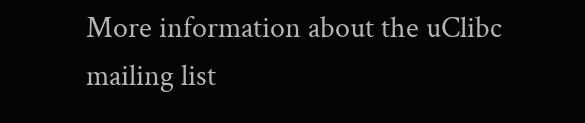More information about the uClibc mailing list